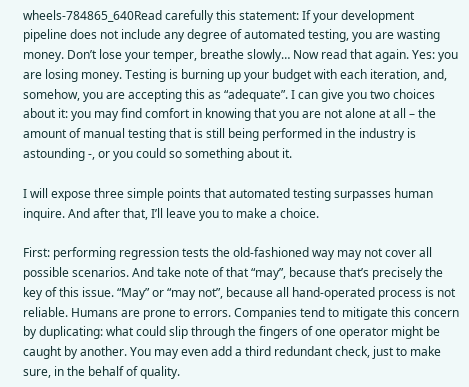wheels-784865_640Read carefully this statement: If your development pipeline does not include any degree of automated testing, you are wasting money. Don’t lose your temper, breathe slowly… Now read that again. Yes: you are losing money. Testing is burning up your budget with each iteration, and, somehow, you are accepting this as “adequate”. I can give you two choices about it: you may find comfort in knowing that you are not alone at all – the amount of manual testing that is still being performed in the industry is astounding -, or you could so something about it.

I will expose three simple points that automated testing surpasses human inquire. And after that, I’ll leave you to make a choice.

First: performing regression tests the old-fashioned way may not cover all possible scenarios. And take note of that “may”, because that’s precisely the key of this issue. “May” or “may not”, because all hand-operated process is not reliable. Humans are prone to errors. Companies tend to mitigate this concern by duplicating: what could slip through the fingers of one operator might be caught by another. You may even add a third redundant check, just to make sure, in the behalf of quality.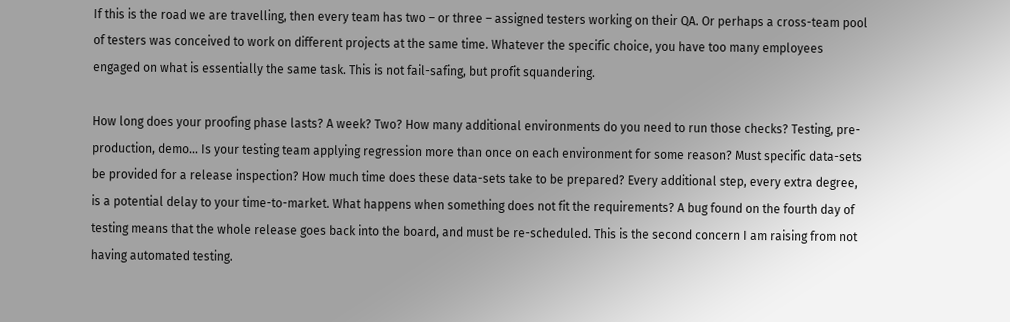If this is the road we are travelling, then every team has two – or three – assigned testers working on their QA. Or perhaps a cross-team pool of testers was conceived to work on different projects at the same time. Whatever the specific choice, you have too many employees engaged on what is essentially the same task. This is not fail-safing, but profit squandering.

How long does your proofing phase lasts? A week? Two? How many additional environments do you need to run those checks? Testing, pre-production, demo… Is your testing team applying regression more than once on each environment for some reason? Must specific data-sets be provided for a release inspection? How much time does these data-sets take to be prepared? Every additional step, every extra degree, is a potential delay to your time-to-market. What happens when something does not fit the requirements? A bug found on the fourth day of testing means that the whole release goes back into the board, and must be re-scheduled. This is the second concern I am raising from not having automated testing.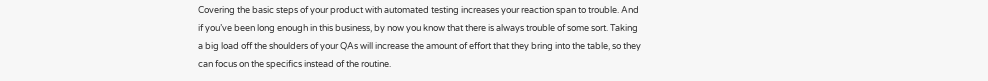Covering the basic steps of your product with automated testing increases your reaction span to trouble. And if you’ve been long enough in this business, by now you know that there is always trouble of some sort. Taking a big load off the shoulders of your QAs will increase the amount of effort that they bring into the table, so they can focus on the specifics instead of the routine.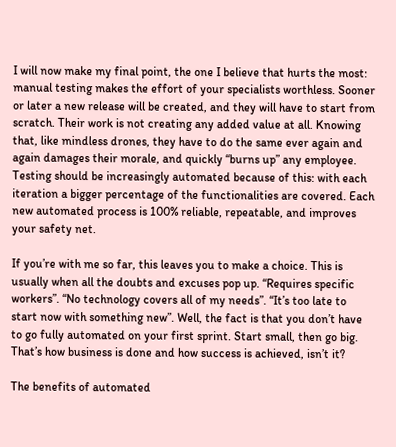I will now make my final point, the one I believe that hurts the most: manual testing makes the effort of your specialists worthless. Sooner or later a new release will be created, and they will have to start from scratch. Their work is not creating any added value at all. Knowing that, like mindless drones, they have to do the same ever again and again damages their morale, and quickly “burns up” any employee. Testing should be increasingly automated because of this: with each iteration a bigger percentage of the functionalities are covered. Each new automated process is 100% reliable, repeatable, and improves your safety net.

If you’re with me so far, this leaves you to make a choice. This is usually when all the doubts and excuses pop up. “Requires specific workers”. “No technology covers all of my needs”. “It’s too late to start now with something new”. Well, the fact is that you don’t have to go fully automated on your first sprint. Start small, then go big. That’s how business is done and how success is achieved, isn’t it?

The benefits of automated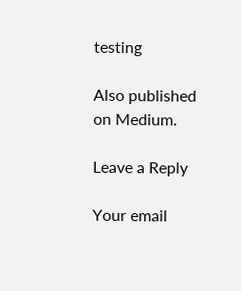testing

Also published on Medium.

Leave a Reply

Your email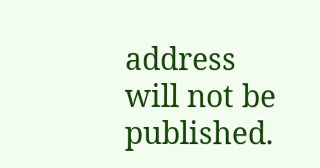address will not be published.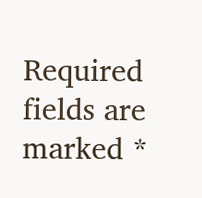Required fields are marked *